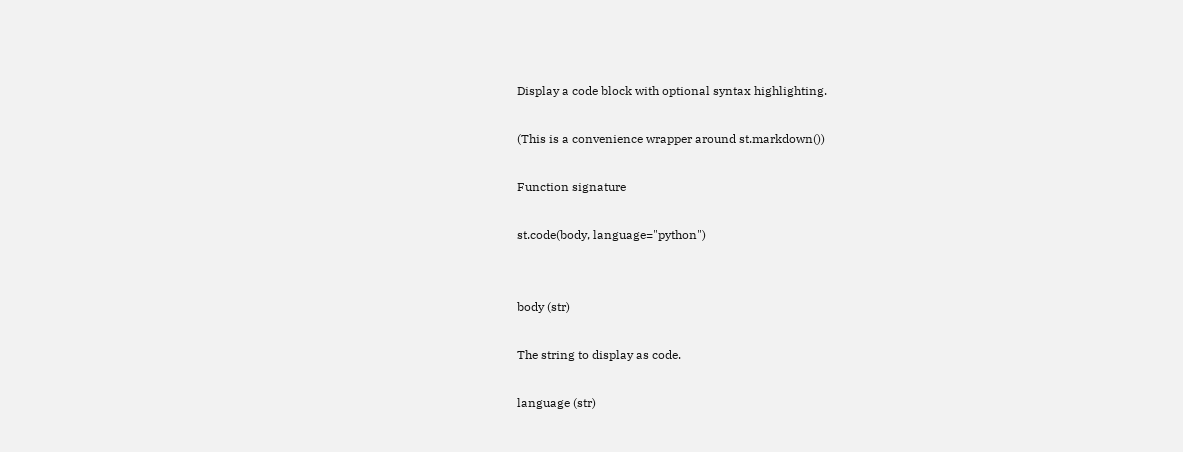Display a code block with optional syntax highlighting.

(This is a convenience wrapper around st.markdown())

Function signature

st.code(body, language="python")


body (str)

The string to display as code.

language (str)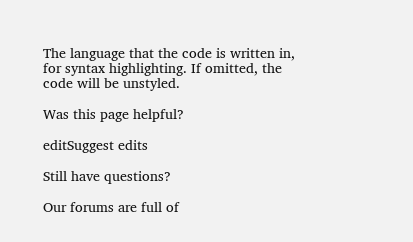The language that the code is written in, for syntax highlighting. If omitted, the code will be unstyled.

Was this page helpful?

editSuggest edits

Still have questions?

Our forums are full of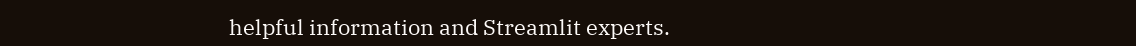helpful information and Streamlit experts.